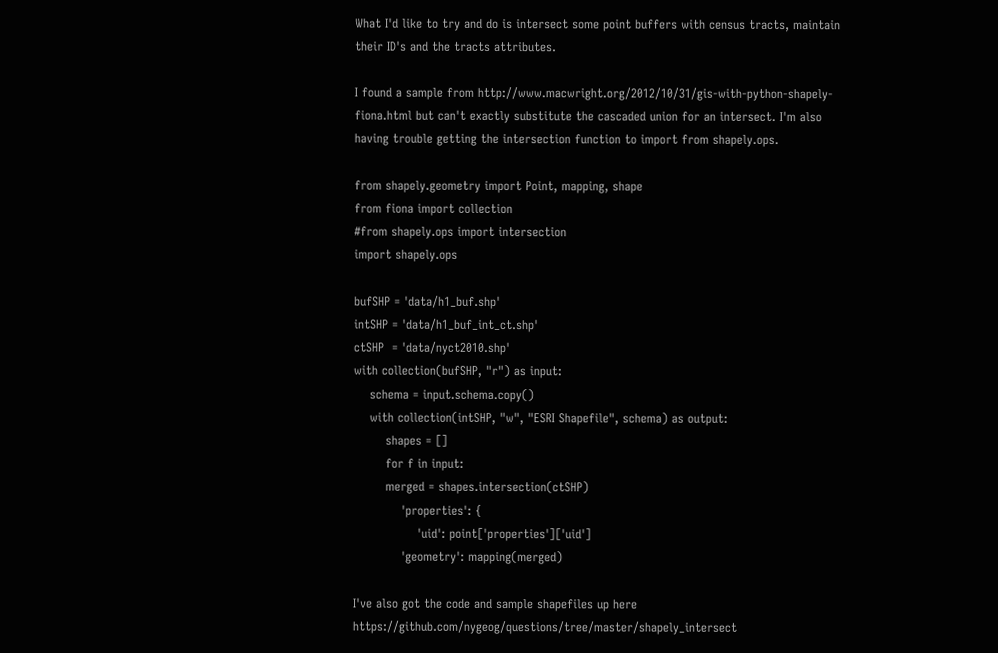What I'd like to try and do is intersect some point buffers with census tracts, maintain their ID's and the tracts attributes.

I found a sample from http://www.macwright.org/2012/10/31/gis-with-python-shapely-fiona.html but can't exactly substitute the cascaded union for an intersect. I'm also having trouble getting the intersection function to import from shapely.ops.

from shapely.geometry import Point, mapping, shape
from fiona import collection
#from shapely.ops import intersection
import shapely.ops

bufSHP = 'data/h1_buf.shp'
intSHP = 'data/h1_buf_int_ct.shp'
ctSHP  = 'data/nyct2010.shp'
with collection(bufSHP, "r") as input:
    schema = input.schema.copy()
    with collection(intSHP, "w", "ESRI Shapefile", schema) as output:
        shapes = []
        for f in input:
        merged = shapes.intersection(ctSHP)
            'properties': {
                'uid': point['properties']['uid']
            'geometry': mapping(merged)

I've also got the code and sample shapefiles up here https://github.com/nygeog/questions/tree/master/shapely_intersect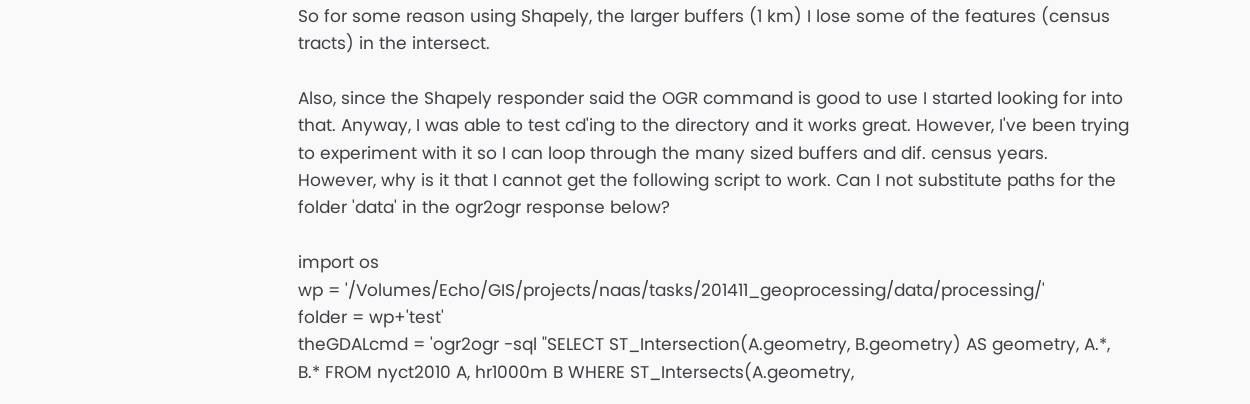So for some reason using Shapely, the larger buffers (1 km) I lose some of the features (census tracts) in the intersect.

Also, since the Shapely responder said the OGR command is good to use I started looking for into that. Anyway, I was able to test cd'ing to the directory and it works great. However, I've been trying to experiment with it so I can loop through the many sized buffers and dif. census years. However, why is it that I cannot get the following script to work. Can I not substitute paths for the folder 'data' in the ogr2ogr response below?

import os
wp = '/Volumes/Echo/GIS/projects/naas/tasks/201411_geoprocessing/data/processing/'
folder = wp+'test'
theGDALcmd = 'ogr2ogr -sql "SELECT ST_Intersection(A.geometry, B.geometry) AS geometry, A.*, B.* FROM nyct2010 A, hr1000m B WHERE ST_Intersects(A.geometry,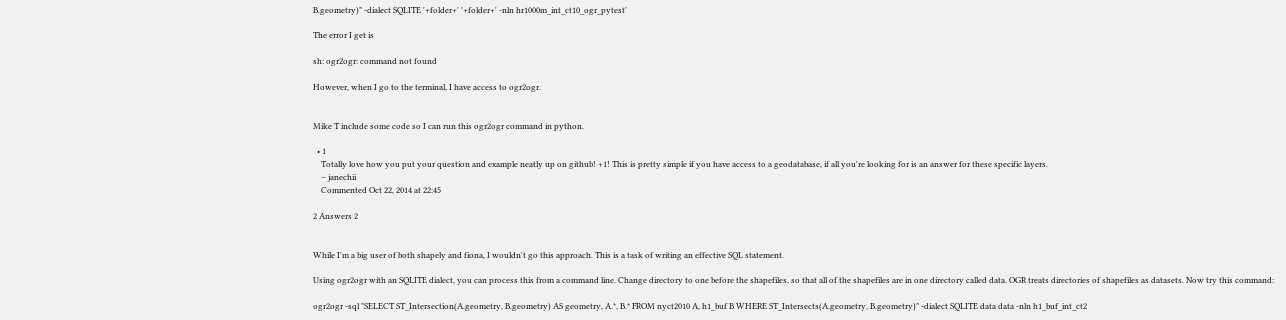B.geometry)" -dialect SQLITE '+folder+' '+folder+' -nln hr1000m_int_ct10_ogr_pytest'

The error I get is

sh: ogr2ogr: command not found

However, when I go to the terminal, I have access to ogr2ogr.


Mike T include some code so I can run this ogr2ogr command in python.

  • 1
    Totally love how you put your question and example neatly up on github! +1! This is pretty simple if you have access to a geodatabase, if all you're looking for is an answer for these specific layers.
    – janechii
    Commented Oct 22, 2014 at 22:45

2 Answers 2


While I'm a big user of both shapely and fiona, I wouldn't go this approach. This is a task of writing an effective SQL statement.

Using ogr2ogr with an SQLITE dialect, you can process this from a command line. Change directory to one before the shapefiles, so that all of the shapefiles are in one directory called data. OGR treats directories of shapefiles as datasets. Now try this command:

ogr2ogr -sql "SELECT ST_Intersection(A.geometry, B.geometry) AS geometry, A.*, B.* FROM nyct2010 A, h1_buf B WHERE ST_Intersects(A.geometry, B.geometry)" -dialect SQLITE data data -nln h1_buf_int_ct2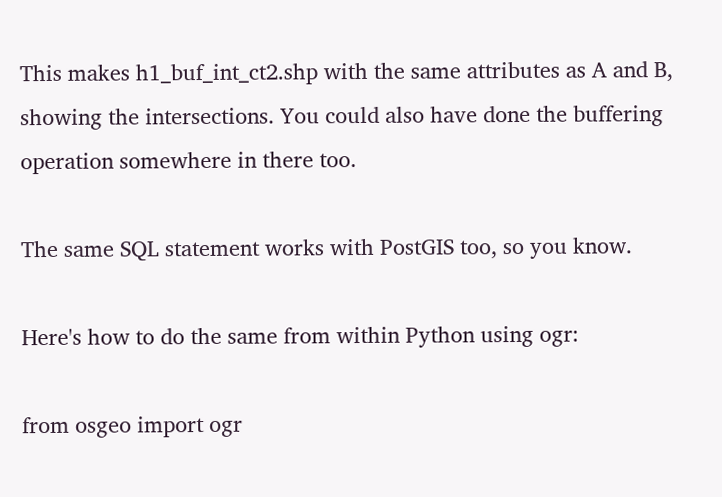This makes h1_buf_int_ct2.shp with the same attributes as A and B, showing the intersections. You could also have done the buffering operation somewhere in there too.

The same SQL statement works with PostGIS too, so you know.

Here's how to do the same from within Python using ogr:

from osgeo import ogr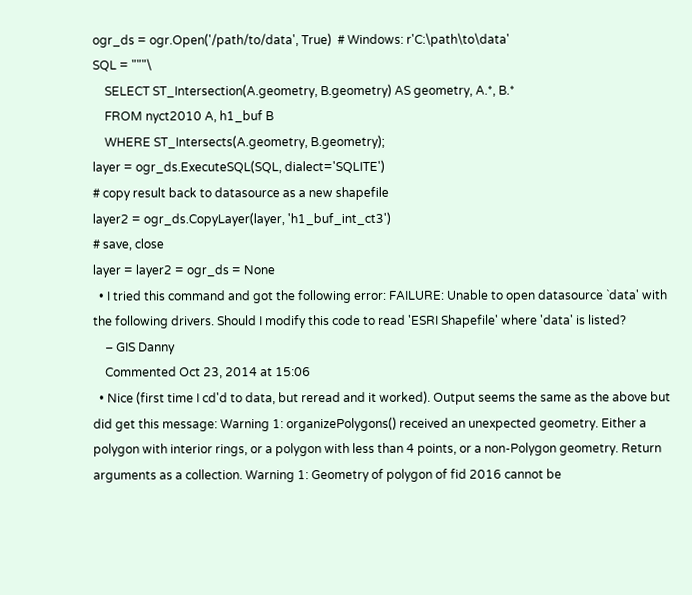ogr_ds = ogr.Open('/path/to/data', True)  # Windows: r'C:\path\to\data'
SQL = """\
    SELECT ST_Intersection(A.geometry, B.geometry) AS geometry, A.*, B.*
    FROM nyct2010 A, h1_buf B
    WHERE ST_Intersects(A.geometry, B.geometry);
layer = ogr_ds.ExecuteSQL(SQL, dialect='SQLITE')
# copy result back to datasource as a new shapefile
layer2 = ogr_ds.CopyLayer(layer, 'h1_buf_int_ct3')
# save, close
layer = layer2 = ogr_ds = None
  • I tried this command and got the following error: FAILURE: Unable to open datasource `data' with the following drivers. Should I modify this code to read 'ESRI Shapefile' where 'data' is listed?
    – GIS Danny
    Commented Oct 23, 2014 at 15:06
  • Nice (first time I cd'd to data, but reread and it worked). Output seems the same as the above but did get this message: Warning 1: organizePolygons() received an unexpected geometry. Either a polygon with interior rings, or a polygon with less than 4 points, or a non-Polygon geometry. Return arguments as a collection. Warning 1: Geometry of polygon of fid 2016 cannot be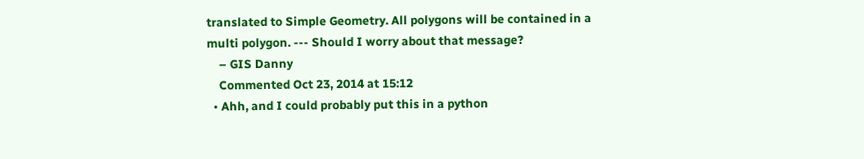translated to Simple Geometry. All polygons will be contained in a multi polygon. --- Should I worry about that message?
    – GIS Danny
    Commented Oct 23, 2014 at 15:12
  • Ahh, and I could probably put this in a python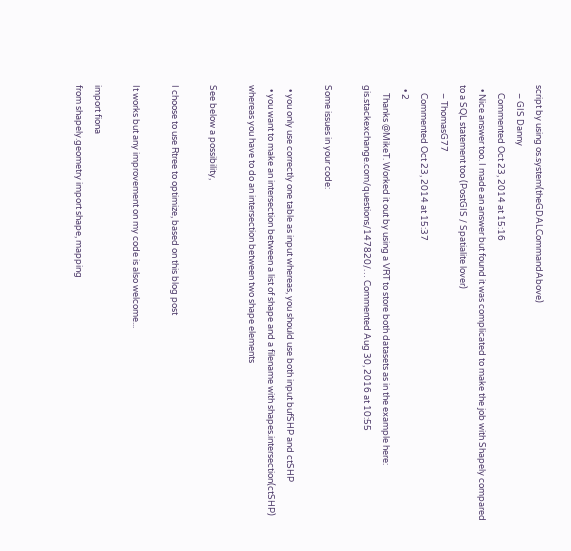script by using os.system(theGDALCommandAbove)
    – GIS Danny
    Commented Oct 23, 2014 at 15:16
  • Nice answer too. I made an answer but found it was complicated to make the job with Shapely compared to a SQL statement too (PostGIS / Spatialite lover)
    – ThomasG77
    Commented Oct 23, 2014 at 15:37
  • 2
    Thanks @MikeT. Worked it out by using a VRT to store both datasets as in the example here: gis.stackexchange.com/questions/147820/… Commented Aug 30, 2016 at 10:55

Some issues in your code:

  • you only use correctly one table as input whereas, you should use both input bufSHP and ctSHP
  • you want to make an intersection between a list of shape and a filename with shapes.intersection(ctSHP) whereas you have to do an intersection between two shape elements

See below a possibility,

I choose to use Rtree to optimize, based on this blog post

It works but any improvement on my code is also welcome...

import fiona
from shapely.geometry import shape, mapping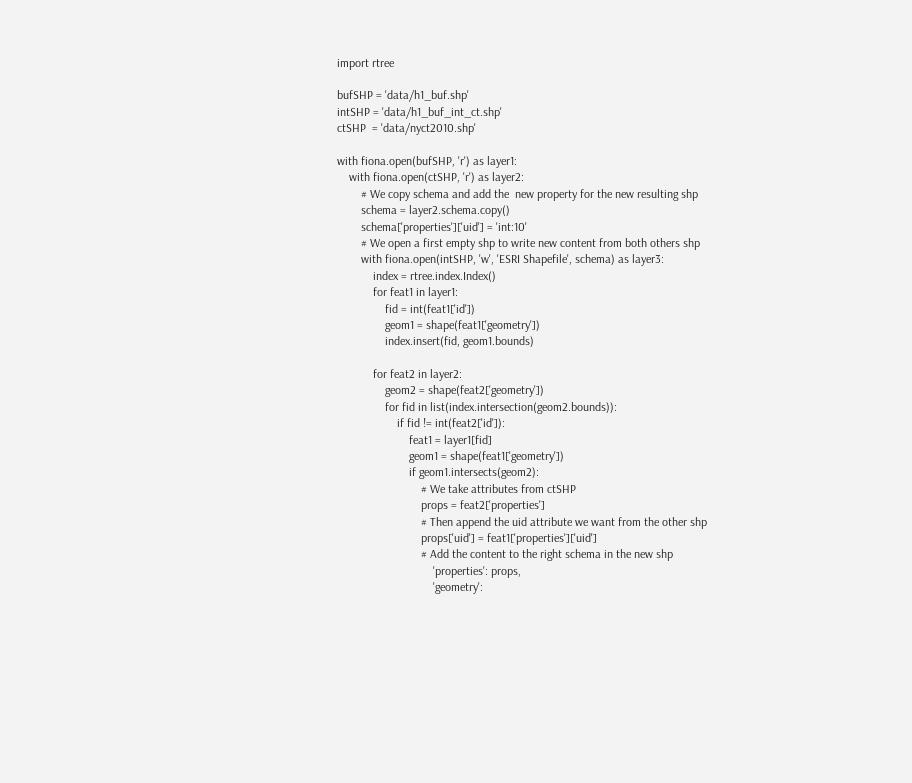import rtree

bufSHP = 'data/h1_buf.shp'
intSHP = 'data/h1_buf_int_ct.shp'
ctSHP  = 'data/nyct2010.shp'

with fiona.open(bufSHP, 'r') as layer1:
    with fiona.open(ctSHP, 'r') as layer2:
        # We copy schema and add the  new property for the new resulting shp
        schema = layer2.schema.copy()
        schema['properties']['uid'] = 'int:10'
        # We open a first empty shp to write new content from both others shp
        with fiona.open(intSHP, 'w', 'ESRI Shapefile', schema) as layer3:
            index = rtree.index.Index()
            for feat1 in layer1:
                fid = int(feat1['id'])
                geom1 = shape(feat1['geometry'])
                index.insert(fid, geom1.bounds)

            for feat2 in layer2:
                geom2 = shape(feat2['geometry'])
                for fid in list(index.intersection(geom2.bounds)):
                    if fid != int(feat2['id']):
                        feat1 = layer1[fid]
                        geom1 = shape(feat1['geometry'])
                        if geom1.intersects(geom2):
                            # We take attributes from ctSHP
                            props = feat2['properties']
                            # Then append the uid attribute we want from the other shp
                            props['uid'] = feat1['properties']['uid']
                            # Add the content to the right schema in the new shp
                                'properties': props,
                                'geometry':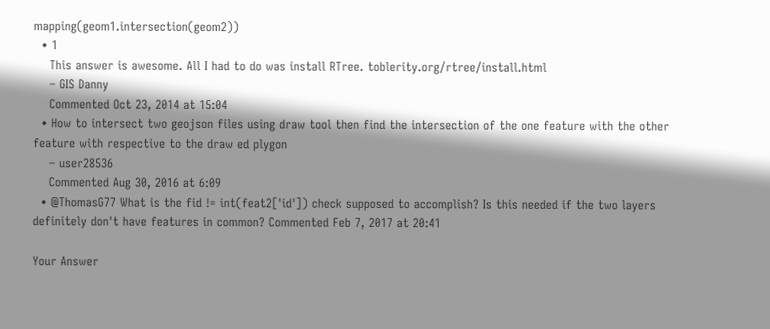mapping(geom1.intersection(geom2))
  • 1
    This answer is awesome. All I had to do was install RTree. toblerity.org/rtree/install.html
    – GIS Danny
    Commented Oct 23, 2014 at 15:04
  • How to intersect two geojson files using draw tool then find the intersection of the one feature with the other feature with respective to the draw ed plygon
    – user28536
    Commented Aug 30, 2016 at 6:09
  • @ThomasG77 What is the fid != int(feat2['id']) check supposed to accomplish? Is this needed if the two layers definitely don't have features in common? Commented Feb 7, 2017 at 20:41

Your Answer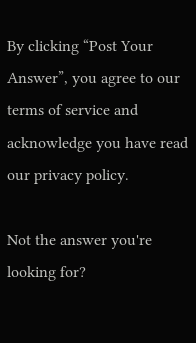By clicking “Post Your Answer”, you agree to our terms of service and acknowledge you have read our privacy policy.

Not the answer you're looking for?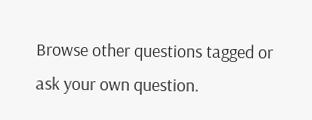Browse other questions tagged or ask your own question.